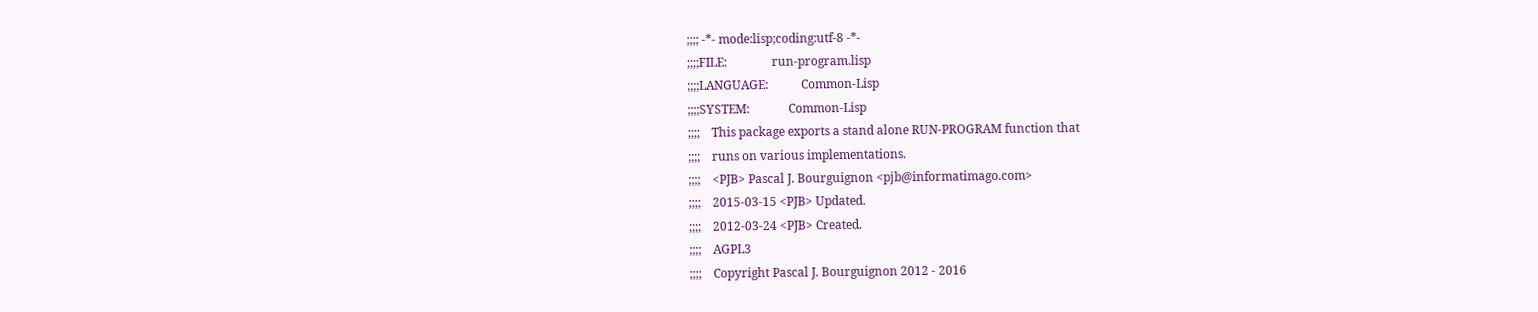;;;; -*- mode:lisp;coding:utf-8 -*-
;;;;FILE:               run-program.lisp
;;;;LANGUAGE:           Common-Lisp
;;;;SYSTEM:             Common-Lisp
;;;;    This package exports a stand alone RUN-PROGRAM function that
;;;;    runs on various implementations.
;;;;    <PJB> Pascal J. Bourguignon <pjb@informatimago.com>
;;;;    2015-03-15 <PJB> Updated.
;;;;    2012-03-24 <PJB> Created.
;;;;    AGPL3
;;;;    Copyright Pascal J. Bourguignon 2012 - 2016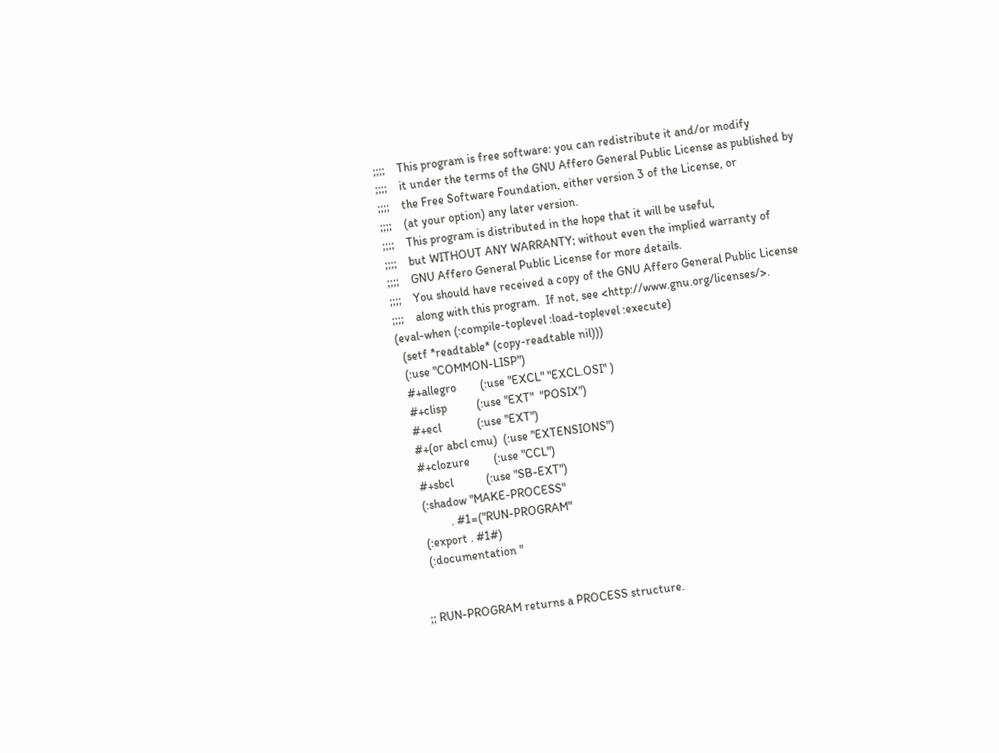;;;;    This program is free software: you can redistribute it and/or modify
;;;;    it under the terms of the GNU Affero General Public License as published by
;;;;    the Free Software Foundation, either version 3 of the License, or
;;;;    (at your option) any later version.
;;;;    This program is distributed in the hope that it will be useful,
;;;;    but WITHOUT ANY WARRANTY; without even the implied warranty of
;;;;    GNU Affero General Public License for more details.
;;;;    You should have received a copy of the GNU Affero General Public License
;;;;    along with this program.  If not, see <http://www.gnu.org/licenses/>.
(eval-when (:compile-toplevel :load-toplevel :execute)
  (setf *readtable* (copy-readtable nil)))
  (:use "COMMON-LISP")
  #+allegro        (:use "EXCL" "EXCL.OSI" )
  #+clisp          (:use "EXT"  "POSIX")
  #+ecl            (:use "EXT")
  #+(or abcl cmu)  (:use "EXTENSIONS")
  #+clozure        (:use "CCL")
  #+sbcl           (:use "SB-EXT")
  (:shadow "MAKE-PROCESS"
           . #1=("RUN-PROGRAM"
  (:export . #1#)
  (:documentation "


;; RUN-PROGRAM returns a PROCESS structure.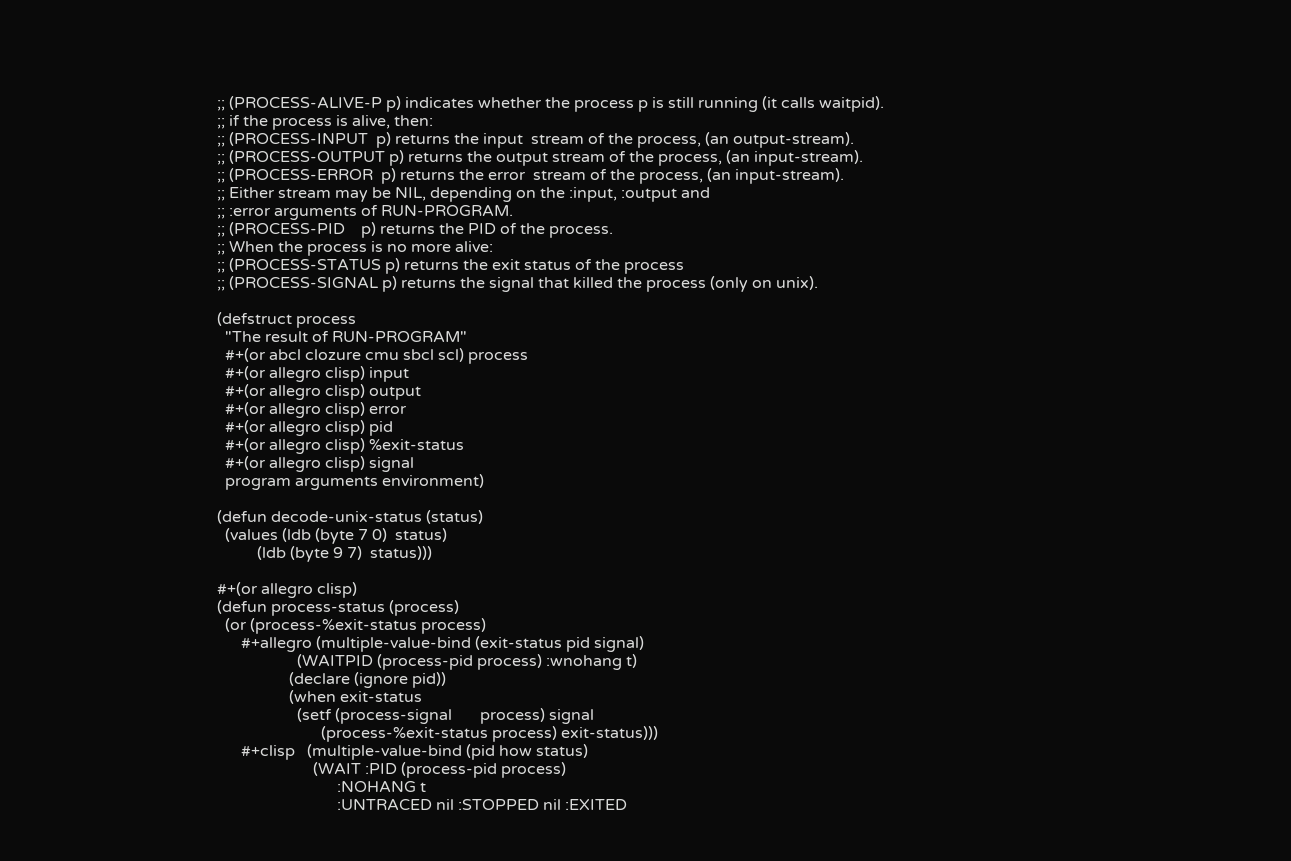;; (PROCESS-ALIVE-P p) indicates whether the process p is still running (it calls waitpid).
;; if the process is alive, then:
;; (PROCESS-INPUT  p) returns the input  stream of the process, (an output-stream).
;; (PROCESS-OUTPUT p) returns the output stream of the process, (an input-stream).
;; (PROCESS-ERROR  p) returns the error  stream of the process, (an input-stream).
;; Either stream may be NIL, depending on the :input, :output and
;; :error arguments of RUN-PROGRAM.
;; (PROCESS-PID    p) returns the PID of the process.
;; When the process is no more alive:
;; (PROCESS-STATUS p) returns the exit status of the process
;; (PROCESS-SIGNAL p) returns the signal that killed the process (only on unix).

(defstruct process
  "The result of RUN-PROGRAM"
  #+(or abcl clozure cmu sbcl scl) process
  #+(or allegro clisp) input
  #+(or allegro clisp) output
  #+(or allegro clisp) error
  #+(or allegro clisp) pid
  #+(or allegro clisp) %exit-status
  #+(or allegro clisp) signal
  program arguments environment)

(defun decode-unix-status (status)
  (values (ldb (byte 7 0)  status)
          (ldb (byte 9 7)  status)))

#+(or allegro clisp)
(defun process-status (process)
  (or (process-%exit-status process)
      #+allegro (multiple-value-bind (exit-status pid signal)
                    (WAITPID (process-pid process) :wnohang t)
                  (declare (ignore pid))
                  (when exit-status
                    (setf (process-signal       process) signal
                          (process-%exit-status process) exit-status)))
      #+clisp   (multiple-value-bind (pid how status)
                        (WAIT :PID (process-pid process)
                              :NOHANG t
                              :UNTRACED nil :STOPPED nil :EXITED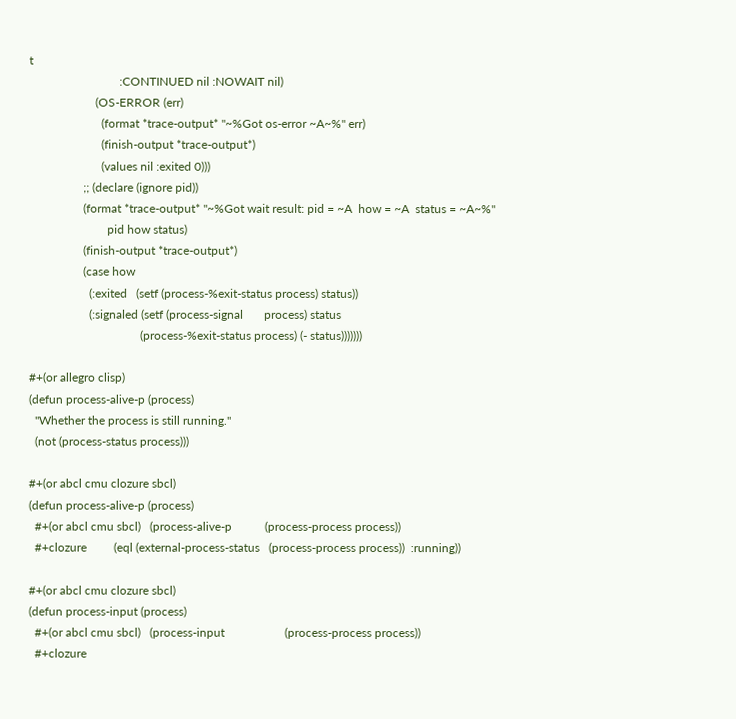t
                              :CONTINUED nil :NOWAIT nil)
                      (OS-ERROR (err)
                        (format *trace-output* "~%Got os-error ~A~%" err)
                        (finish-output *trace-output*)
                        (values nil :exited 0)))
                  ;; (declare (ignore pid))
                  (format *trace-output* "~%Got wait result: pid = ~A  how = ~A  status = ~A~%"
                          pid how status)
                  (finish-output *trace-output*)
                  (case how
                    (:exited   (setf (process-%exit-status process) status))
                    (:signaled (setf (process-signal       process) status
                                     (process-%exit-status process) (- status)))))))

#+(or allegro clisp)
(defun process-alive-p (process)
  "Whether the process is still running."
  (not (process-status process)))

#+(or abcl cmu clozure sbcl)
(defun process-alive-p (process)
  #+(or abcl cmu sbcl)   (process-alive-p           (process-process process))
  #+clozure         (eql (external-process-status   (process-process process))  :running))

#+(or abcl cmu clozure sbcl)
(defun process-input (process)
  #+(or abcl cmu sbcl)   (process-input                    (process-process process))
  #+clozure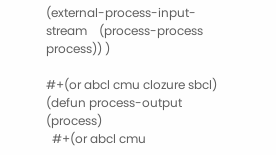(external-process-input-stream    (process-process process)) )

#+(or abcl cmu clozure sbcl)
(defun process-output (process)
  #+(or abcl cmu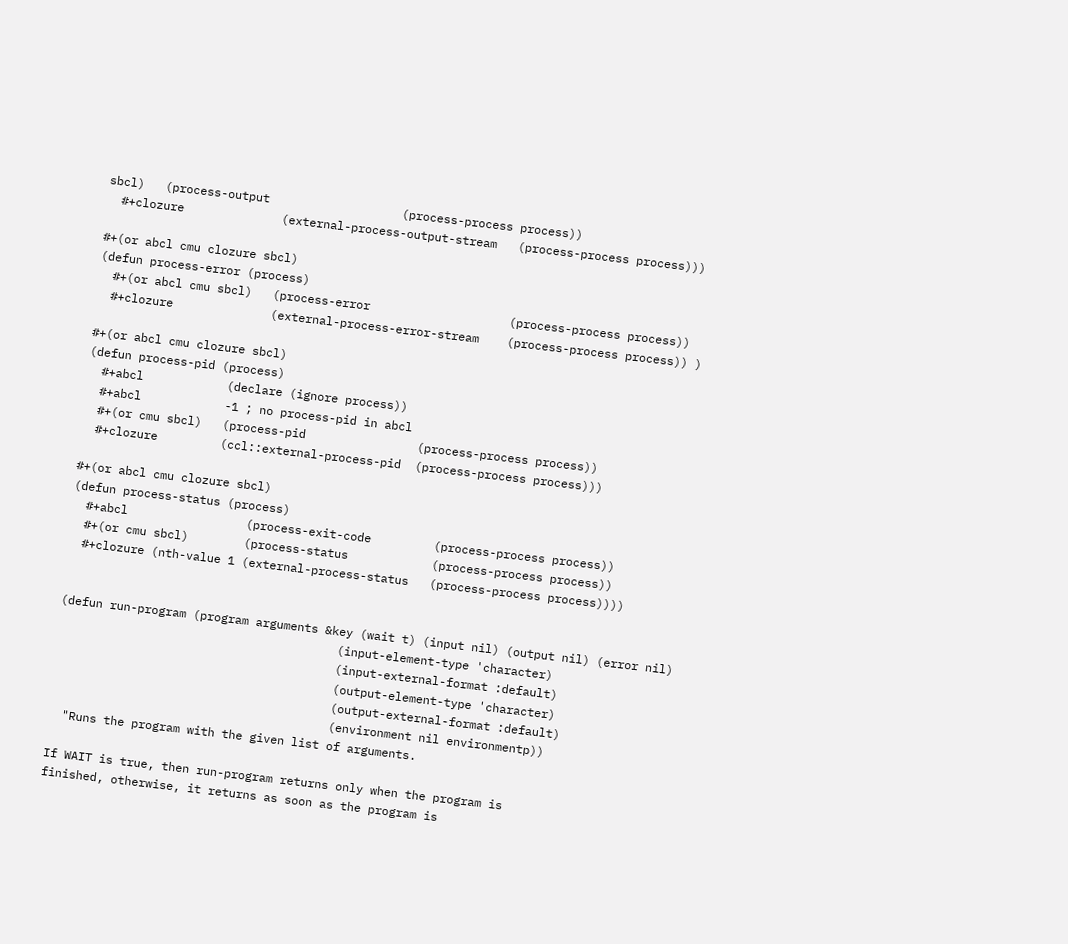sbcl)   (process-output                   (process-process process))
  #+clozure              (external-process-output-stream   (process-process process)))

#+(or abcl cmu clozure sbcl)
(defun process-error (process)
  #+(or abcl cmu sbcl)   (process-error                    (process-process process))
  #+clozure              (external-process-error-stream    (process-process process)) )

#+(or abcl cmu clozure sbcl)
(defun process-pid (process)
  #+abcl            (declare (ignore process))
  #+abcl            -1 ; no process-pid in abcl
  #+(or cmu sbcl)   (process-pid                (process-process process))
  #+clozure         (ccl::external-process-pid  (process-process process)))

#+(or abcl cmu clozure sbcl)
(defun process-status (process)
  #+abcl                 (process-exit-code         (process-process process))
  #+(or cmu sbcl)        (process-status            (process-process process))
  #+clozure (nth-value 1 (external-process-status   (process-process process))))


(defun run-program (program arguments &key (wait t) (input nil) (output nil) (error nil)
                                        (input-element-type 'character)
                                        (input-external-format :default)
                                        (output-element-type 'character)
                                        (output-external-format :default)
                                        (environment nil environmentp))
  "Runs the program with the given list of arguments.

If WAIT is true, then run-program returns only when the program is
finished, otherwise, it returns as soon as the program is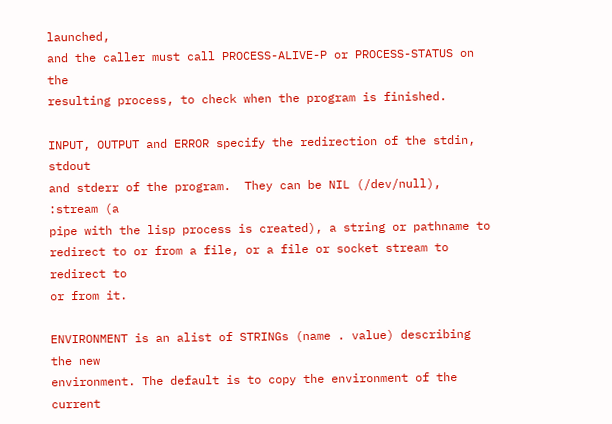launched,
and the caller must call PROCESS-ALIVE-P or PROCESS-STATUS on the
resulting process, to check when the program is finished.

INPUT, OUTPUT and ERROR specify the redirection of the stdin, stdout
and stderr of the program.  They can be NIL (/dev/null), :stream (a
pipe with the lisp process is created), a string or pathname to
redirect to or from a file, or a file or socket stream to redirect to
or from it.

ENVIRONMENT is an alist of STRINGs (name . value) describing the new
environment. The default is to copy the environment of the current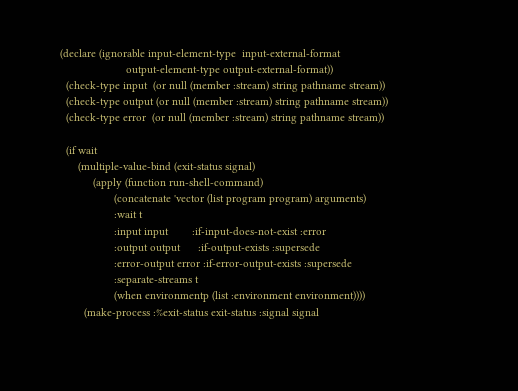(declare (ignorable input-element-type  input-external-format
                      output-element-type output-external-format))
  (check-type input  (or null (member :stream) string pathname stream))
  (check-type output (or null (member :stream) string pathname stream))
  (check-type error  (or null (member :stream) string pathname stream))

  (if wait
      (multiple-value-bind (exit-status signal)
           (apply (function run-shell-command)
                  (concatenate 'vector (list program program) arguments)
                  :wait t
                  :input input        :if-input-does-not-exist :error
                  :output output      :if-output-exists :supersede
                  :error-output error :if-error-output-exists :supersede
                  :separate-streams t
                  (when environmentp (list :environment environment))))
        (make-process :%exit-status exit-status :signal signal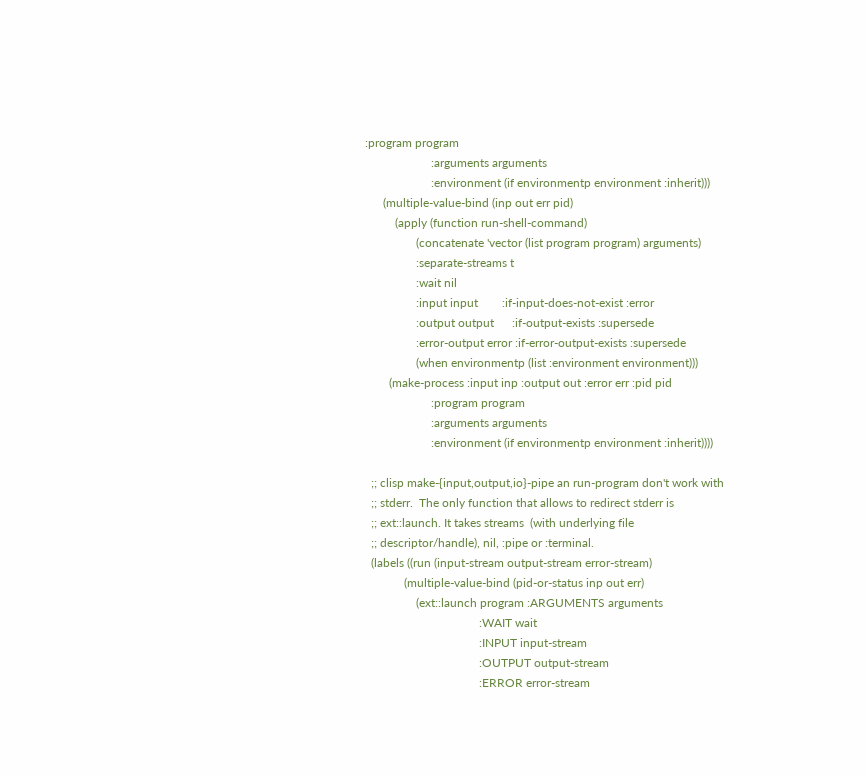:program program
                      :arguments arguments
                      :environment (if environmentp environment :inherit)))
      (multiple-value-bind (inp out err pid)
          (apply (function run-shell-command)
                 (concatenate 'vector (list program program) arguments)
                 :separate-streams t
                 :wait nil
                 :input input        :if-input-does-not-exist :error
                 :output output      :if-output-exists :supersede
                 :error-output error :if-error-output-exists :supersede
                 (when environmentp (list :environment environment)))
        (make-process :input inp :output out :error err :pid pid
                      :program program
                      :arguments arguments
                      :environment (if environmentp environment :inherit))))

  ;; clisp make-{input,output,io}-pipe an run-program don't work with
  ;; stderr.  The only function that allows to redirect stderr is
  ;; ext::launch. It takes streams  (with underlying file
  ;; descriptor/handle), nil, :pipe or :terminal.
  (labels ((run (input-stream output-stream error-stream)
             (multiple-value-bind (pid-or-status inp out err)
                 (ext::launch program :ARGUMENTS arguments
                                      :WAIT wait
                                      :INPUT input-stream
                                      :OUTPUT output-stream
                                      :ERROR error-stream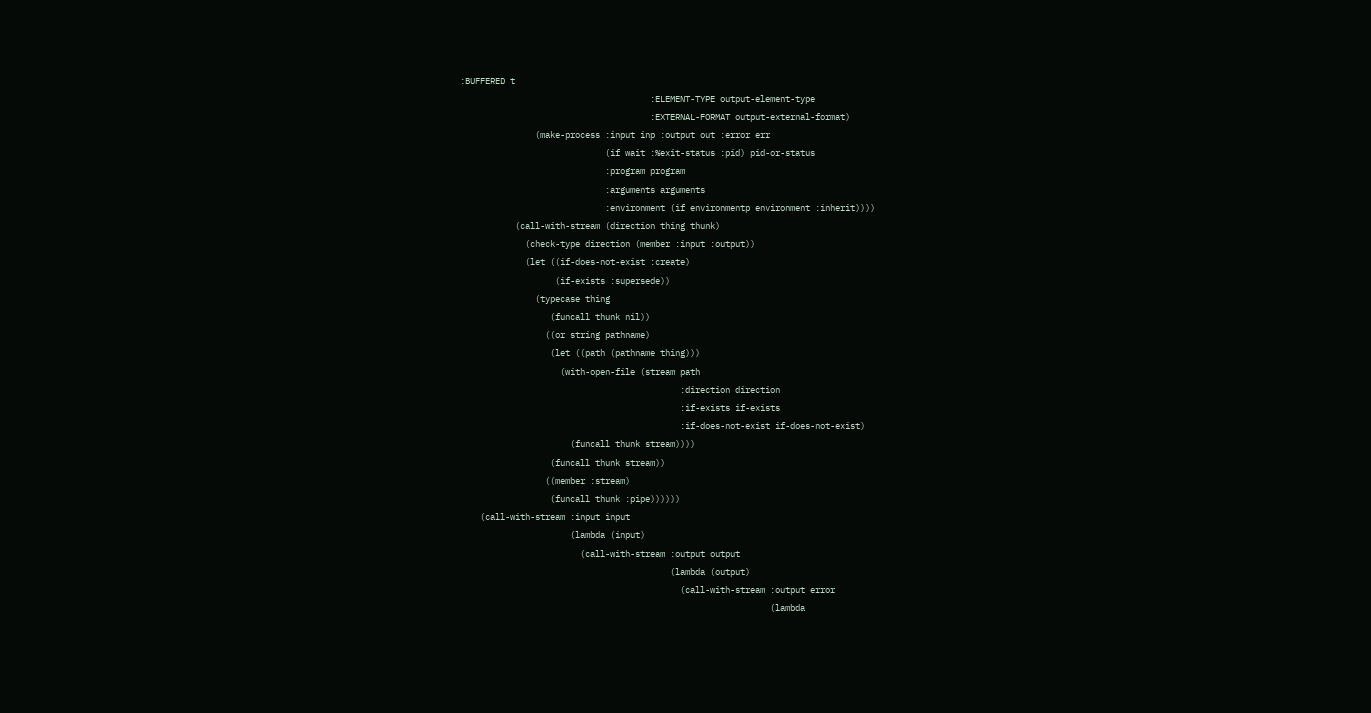:BUFFERED t
                                      :ELEMENT-TYPE output-element-type
                                      :EXTERNAL-FORMAT output-external-format)
               (make-process :input inp :output out :error err
                             (if wait :%exit-status :pid) pid-or-status
                             :program program
                             :arguments arguments
                             :environment (if environmentp environment :inherit))))
           (call-with-stream (direction thing thunk)
             (check-type direction (member :input :output))
             (let ((if-does-not-exist :create)
                   (if-exists :supersede))
               (typecase thing
                  (funcall thunk nil))
                 ((or string pathname)
                  (let ((path (pathname thing)))
                    (with-open-file (stream path
                                            :direction direction
                                            :if-exists if-exists
                                            :if-does-not-exist if-does-not-exist)
                      (funcall thunk stream))))
                  (funcall thunk stream))
                 ((member :stream)
                  (funcall thunk :pipe))))))
    (call-with-stream :input input
                      (lambda (input)
                        (call-with-stream :output output
                                          (lambda (output)
                                            (call-with-stream :output error
                                                              (lambda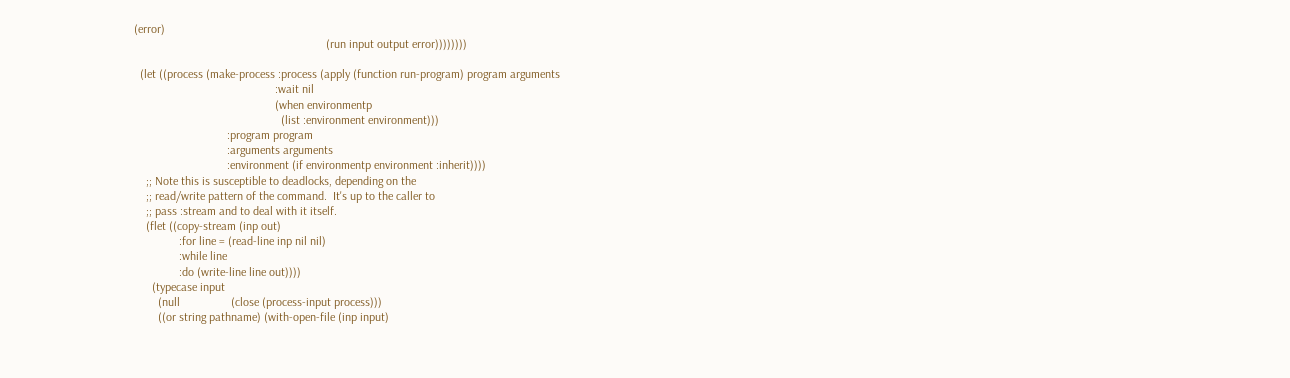(error)
                                                                (run input output error))))))))

  (let ((process (make-process :process (apply (function run-program) program arguments
                                               :wait nil
                                               (when environmentp
                                                 (list :environment environment)))
                               :program program
                               :arguments arguments
                               :environment (if environmentp environment :inherit))))
    ;; Note this is susceptible to deadlocks, depending on the
    ;; read/write pattern of the command.  It's up to the caller to
    ;; pass :stream and to deal with it itself.
    (flet ((copy-stream (inp out)
               :for line = (read-line inp nil nil)
               :while line
               :do (write-line line out))))
      (typecase input
        (null                 (close (process-input process)))
        ((or string pathname) (with-open-file (inp input)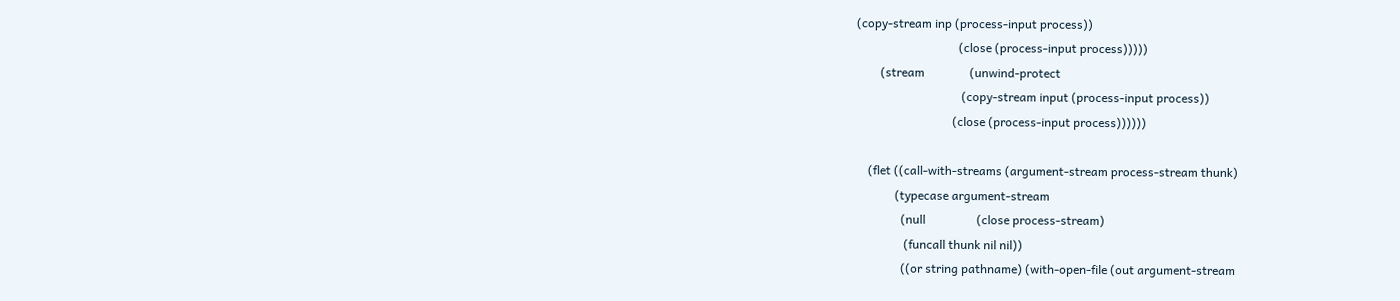(copy-stream inp (process-input process))
                                  (close (process-input process)))))
        (stream               (unwind-protect
                                   (copy-stream input (process-input process))
                                (close (process-input process))))))

    (flet ((call-with-streams (argument-stream process-stream thunk)
             (typecase argument-stream
               (null                 (close process-stream)
                (funcall thunk nil nil))
               ((or string pathname) (with-open-file (out argument-stream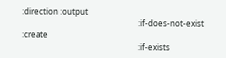:direction :output
                                                          :if-does-not-exist :create
                                                          :if-exists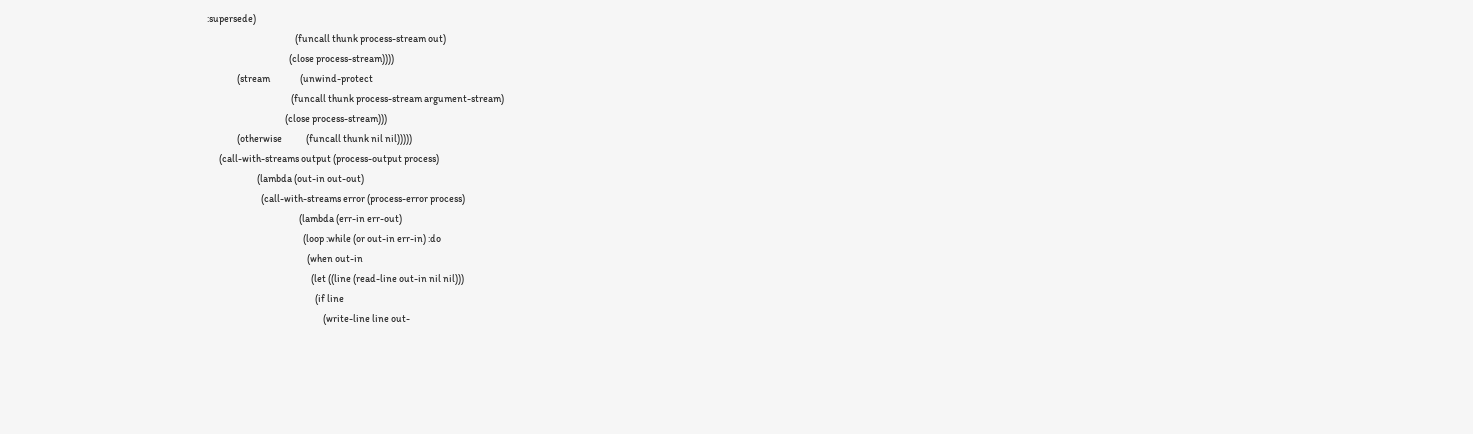:supersede)
                                            (funcall thunk process-stream out)
                                         (close process-stream))))
               (stream               (unwind-protect
                                          (funcall thunk process-stream argument-stream)
                                       (close process-stream)))
               (otherwise            (funcall thunk nil nil)))))
      (call-with-streams output (process-output process)
                         (lambda (out-in out-out)
                           (call-with-streams error (process-error process)
                                              (lambda (err-in err-out)
                                                (loop :while (or out-in err-in) :do
                                                  (when out-in
                                                    (let ((line (read-line out-in nil nil)))
                                                      (if line
                                                          (write-line line out-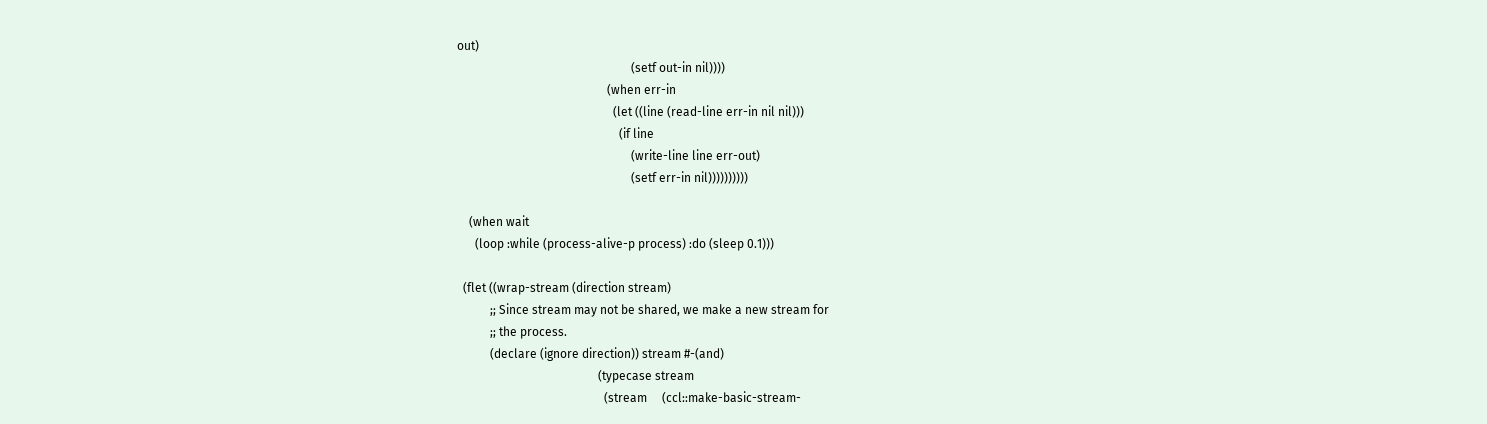out)
                                                          (setf out-in nil))))
                                                  (when err-in
                                                    (let ((line (read-line err-in nil nil)))
                                                      (if line
                                                          (write-line line err-out)
                                                          (setf err-in nil))))))))))

    (when wait
      (loop :while (process-alive-p process) :do (sleep 0.1)))

  (flet ((wrap-stream (direction stream)
           ;; Since stream may not be shared, we make a new stream for
           ;; the process.
           (declare (ignore direction)) stream #-(and)
                                               (typecase stream
                                                 (stream     (ccl::make-basic-stream-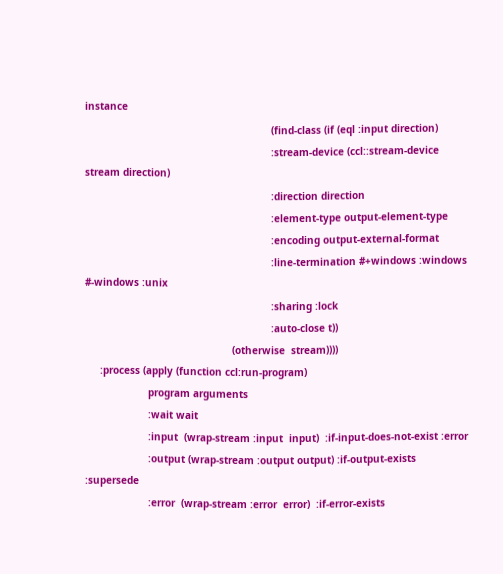instance
                                                              (find-class (if (eql :input direction)
                                                              :stream-device (ccl::stream-device stream direction)
                                                              :direction direction
                                                              :element-type output-element-type
                                                              :encoding output-external-format
                                                              :line-termination #+windows :windows #-windows :unix
                                                              :sharing :lock
                                                              :auto-close t))
                                                 (otherwise  stream))))
     :process (apply (function ccl:run-program)
                     program arguments
                     :wait wait
                     :input  (wrap-stream :input  input)  :if-input-does-not-exist :error
                     :output (wrap-stream :output output) :if-output-exists :supersede
                     :error  (wrap-stream :error  error)  :if-error-exists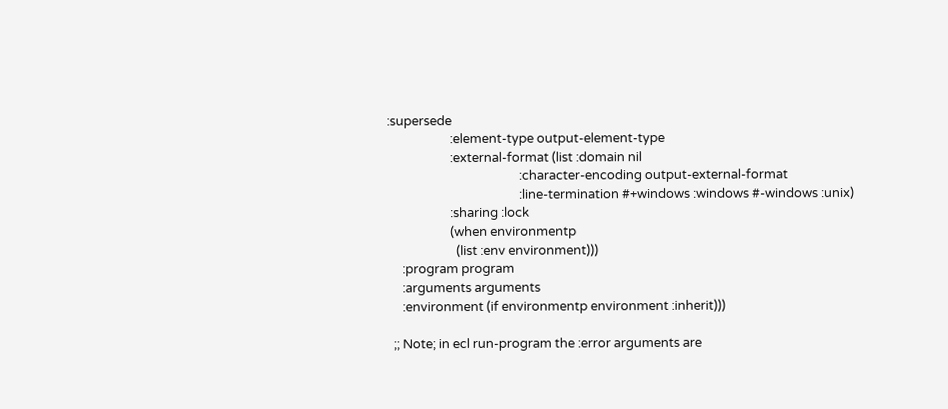:supersede
                     :element-type output-element-type
                     :external-format (list :domain nil
                                            :character-encoding output-external-format
                                            :line-termination #+windows :windows #-windows :unix)
                     :sharing :lock
                     (when environmentp
                       (list :env environment)))
     :program program
     :arguments arguments
     :environment (if environmentp environment :inherit)))

  ;; Note; in ecl run-program the :error arguments are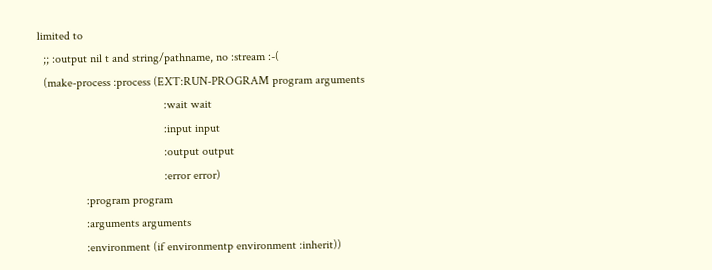limited to
  ;; :output nil t and string/pathname, no :stream :-(
  (make-process :process (EXT:RUN-PROGRAM program arguments
                                          :wait wait
                                          :input input
                                          :output output
                                          :error error)
                :program program
                :arguments arguments
                :environment (if environmentp environment :inherit))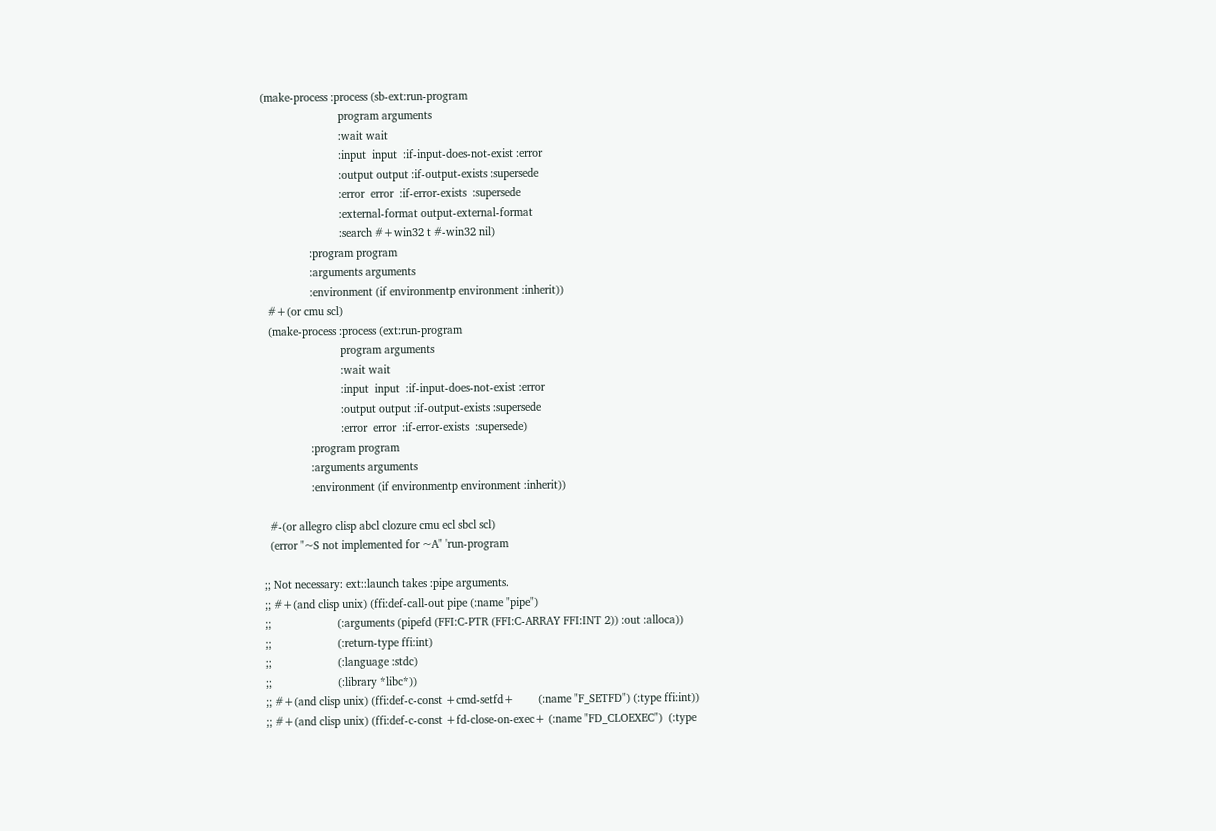(make-process :process (sb-ext:run-program
                          program arguments
                          :wait wait
                          :input  input  :if-input-does-not-exist :error
                          :output output :if-output-exists :supersede
                          :error  error  :if-error-exists  :supersede
                          :external-format output-external-format
                          :search #+win32 t #-win32 nil)
                :program program
                :arguments arguments
                :environment (if environmentp environment :inherit))
  #+(or cmu scl)
  (make-process :process (ext:run-program
                          program arguments
                          :wait wait
                          :input  input  :if-input-does-not-exist :error
                          :output output :if-output-exists :supersede
                          :error  error  :if-error-exists  :supersede)
                :program program
                :arguments arguments
                :environment (if environmentp environment :inherit))

  #-(or allegro clisp abcl clozure cmu ecl sbcl scl)
  (error "~S not implemented for ~A" 'run-program

;; Not necessary: ext::launch takes :pipe arguments.
;; #+(and clisp unix) (ffi:def-call-out pipe (:name "pipe")
;;                      (:arguments (pipefd (FFI:C-PTR (FFI:C-ARRAY FFI:INT 2)) :out :alloca))
;;                      (:return-type ffi:int)
;;                      (:language :stdc)
;;                      (:library *libc*))
;; #+(and clisp unix) (ffi:def-c-const +cmd-setfd+        (:name "F_SETFD") (:type ffi:int))
;; #+(and clisp unix) (ffi:def-c-const +fd-close-on-exec+ (:name "FD_CLOEXEC")  (:type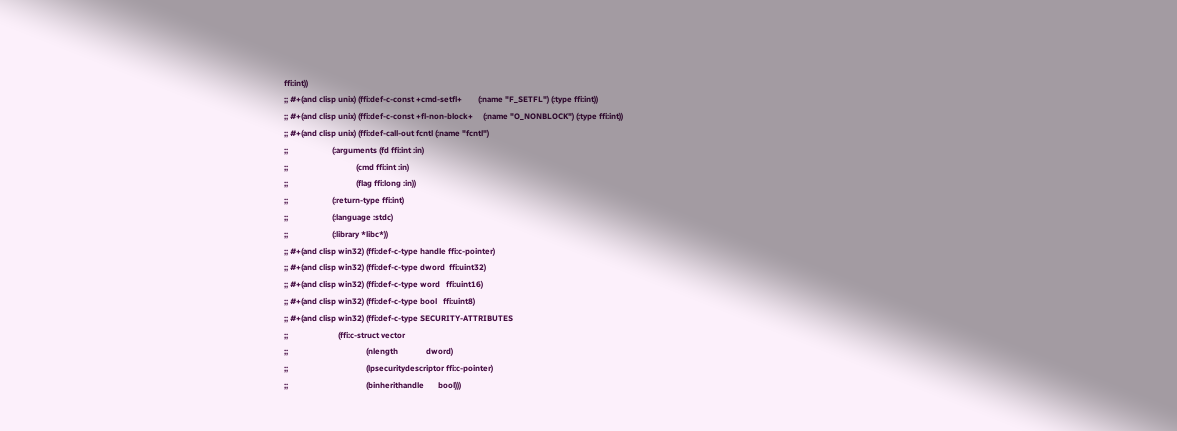ffi:int))
;; #+(and clisp unix) (ffi:def-c-const +cmd-setfl+        (:name "F_SETFL") (:type ffi:int))
;; #+(and clisp unix) (ffi:def-c-const +fl-non-block+     (:name "O_NONBLOCK") (:type ffi:int))
;; #+(and clisp unix) (ffi:def-call-out fcntl (:name "fcntl")
;;                      (:arguments (fd ffi:int :in)
;;                                  (cmd ffi:int :in)
;;                                  (flag ffi:long :in))
;;                      (:return-type ffi:int)
;;                      (:language :stdc)
;;                      (:library *libc*))
;; #+(and clisp win32) (ffi:def-c-type handle ffi:c-pointer)
;; #+(and clisp win32) (ffi:def-c-type dword  ffi:uint32)
;; #+(and clisp win32) (ffi:def-c-type word   ffi:uint16)
;; #+(and clisp win32) (ffi:def-c-type bool   ffi:uint8)
;; #+(and clisp win32) (ffi:def-c-type SECURITY-ATTRIBUTES
;;                         (ffi:c-struct vector
;;                                       (nlength              dword)
;;                                       (lpsecuritydescriptor ffi:c-pointer)
;;                                       (binherithandle       bool)))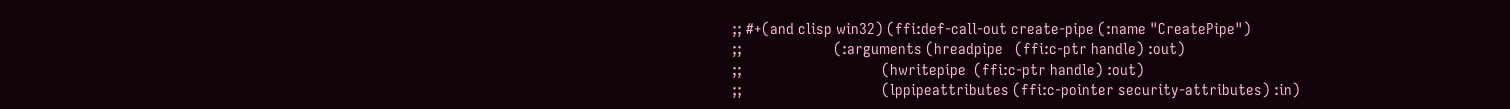;; #+(and clisp win32) (ffi:def-call-out create-pipe (:name "CreatePipe")
;;                       (:arguments (hreadpipe   (ffi:c-ptr handle) :out)
;;                                   (hwritepipe  (ffi:c-ptr handle) :out)
;;                                   (lppipeattributes (ffi:c-pointer security-attributes) :in)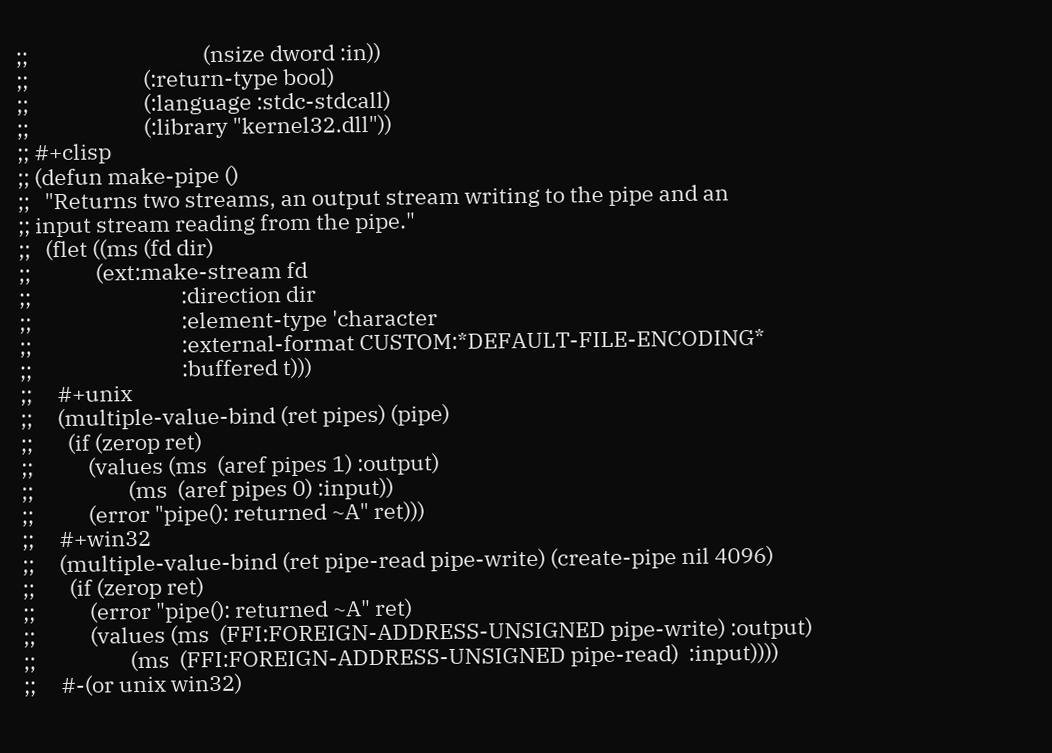;;                                   (nsize dword :in))
;;                       (:return-type bool)
;;                       (:language :stdc-stdcall)
;;                       (:library "kernel32.dll"))
;; #+clisp
;; (defun make-pipe ()
;;   "Returns two streams, an output stream writing to the pipe and an
;; input stream reading from the pipe."
;;   (flet ((ms (fd dir)
;;             (ext:make-stream fd
;;                              :direction dir
;;                              :element-type 'character
;;                              :external-format CUSTOM:*DEFAULT-FILE-ENCODING*
;;                              :buffered t)))
;;     #+unix
;;     (multiple-value-bind (ret pipes) (pipe)
;;       (if (zerop ret)
;;           (values (ms  (aref pipes 1) :output)
;;                   (ms  (aref pipes 0) :input))
;;           (error "pipe(): returned ~A" ret)))
;;     #+win32
;;     (multiple-value-bind (ret pipe-read pipe-write) (create-pipe nil 4096)
;;       (if (zerop ret)
;;           (error "pipe(): returned ~A" ret)
;;           (values (ms  (FFI:FOREIGN-ADDRESS-UNSIGNED pipe-write) :output)
;;                   (ms  (FFI:FOREIGN-ADDRESS-UNSIGNED pipe-read)  :input))))
;;     #-(or unix win32)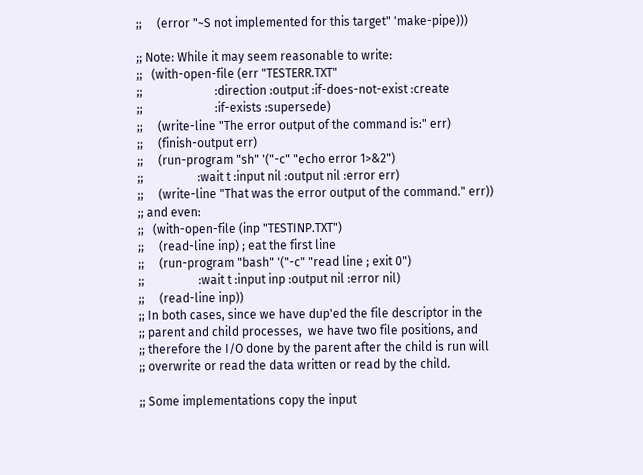;;     (error "~S not implemented for this target" 'make-pipe)))

;; Note: While it may seem reasonable to write:
;;   (with-open-file (err "TESTERR.TXT"
;;                        :direction :output :if-does-not-exist :create
;;                        :if-exists :supersede)
;;     (write-line "The error output of the command is:" err)
;;     (finish-output err)
;;     (run-program "sh" '("-c" "echo error 1>&2")
;;                  :wait t :input nil :output nil :error err)
;;     (write-line "That was the error output of the command." err))
;; and even:
;;   (with-open-file (inp "TESTINP.TXT")
;;     (read-line inp) ; eat the first line
;;     (run-program "bash" '("-c" "read line ; exit 0")
;;                  :wait t :input inp :output nil :error nil)
;;     (read-line inp))
;; In both cases, since we have dup'ed the file descriptor in the
;; parent and child processes,  we have two file positions, and
;; therefore the I/O done by the parent after the child is run will
;; overwrite or read the data written or read by the child.

;; Some implementations copy the input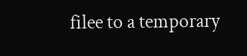filee to a temporary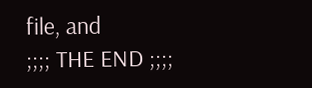file, and
;;;; THE END ;;;;